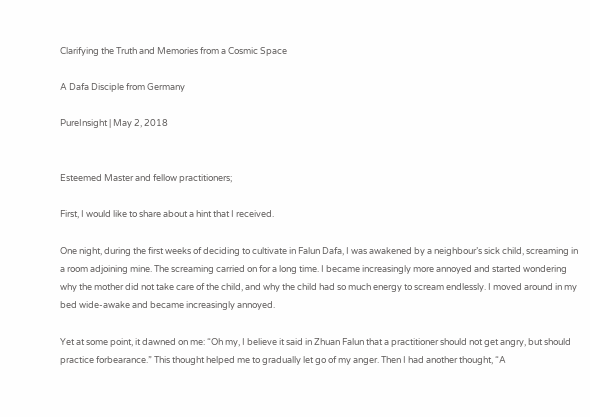Clarifying the Truth and Memories from a Cosmic Space

A Dafa Disciple from Germany

PureInsight | May 2, 2018


Esteemed Master and fellow practitioners;

First, I would like to share about a hint that I received.

One night, during the first weeks of deciding to cultivate in Falun Dafa, I was awakened by a neighbour’s sick child, screaming in a room adjoining mine. The screaming carried on for a long time. I became increasingly more annoyed and started wondering why the mother did not take care of the child, and why the child had so much energy to scream endlessly. I moved around in my bed wide-awake and became increasingly annoyed.

Yet at some point, it dawned on me: “Oh my, I believe it said in Zhuan Falun that a practitioner should not get angry, but should practice forbearance.” This thought helped me to gradually let go of my anger. Then I had another thought, “A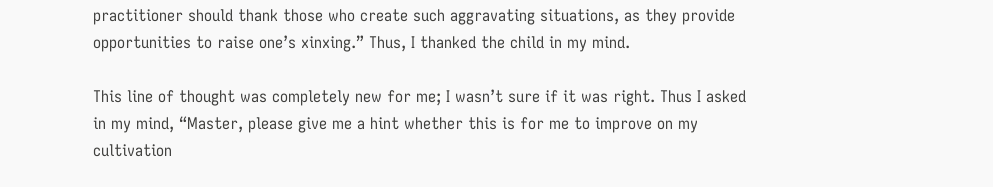practitioner should thank those who create such aggravating situations, as they provide opportunities to raise one’s xinxing.” Thus, I thanked the child in my mind.

This line of thought was completely new for me; I wasn’t sure if it was right. Thus I asked in my mind, “Master, please give me a hint whether this is for me to improve on my cultivation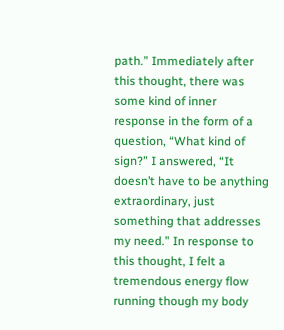path.” Immediately after this thought, there was some kind of inner response in the form of a question, “What kind of sign?” I answered, “It doesn’t have to be anything extraordinary, just something that addresses my need.” In response to this thought, I felt a tremendous energy flow running though my body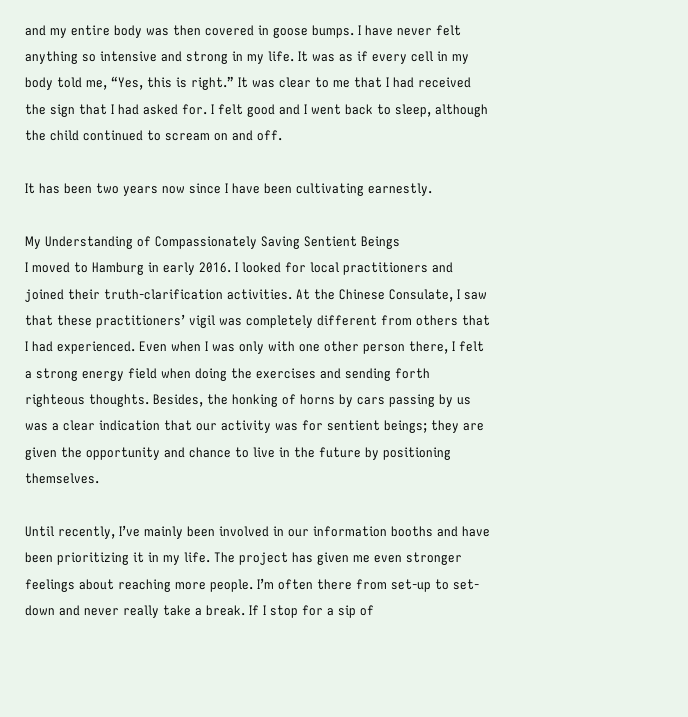and my entire body was then covered in goose bumps. I have never felt anything so intensive and strong in my life. It was as if every cell in my body told me, “Yes, this is right.” It was clear to me that I had received the sign that I had asked for. I felt good and I went back to sleep, although the child continued to scream on and off.

It has been two years now since I have been cultivating earnestly.

My Understanding of Compassionately Saving Sentient Beings
I moved to Hamburg in early 2016. I looked for local practitioners and joined their truth-clarification activities. At the Chinese Consulate, I saw that these practitioners’ vigil was completely different from others that I had experienced. Even when I was only with one other person there, I felt a strong energy field when doing the exercises and sending forth righteous thoughts. Besides, the honking of horns by cars passing by us was a clear indication that our activity was for sentient beings; they are given the opportunity and chance to live in the future by positioning themselves.

Until recently, I’ve mainly been involved in our information booths and have been prioritizing it in my life. The project has given me even stronger feelings about reaching more people. I’m often there from set-up to set-down and never really take a break. If I stop for a sip of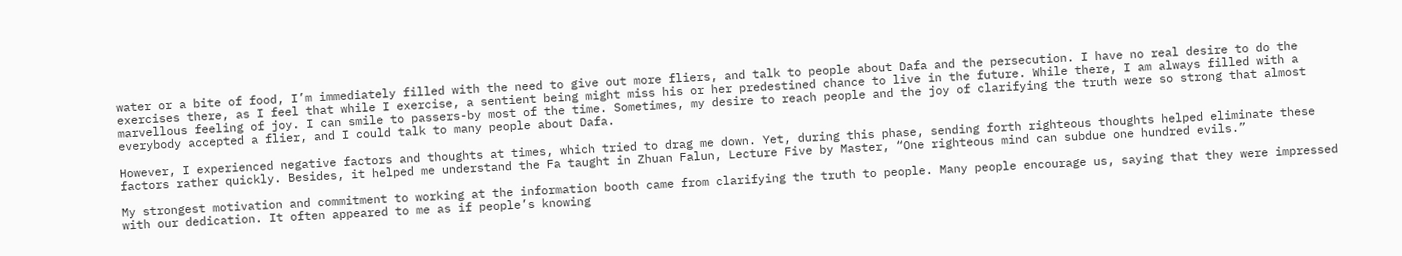water or a bite of food, I’m immediately filled with the need to give out more fliers, and talk to people about Dafa and the persecution. I have no real desire to do the exercises there, as I feel that while I exercise, a sentient being might miss his or her predestined chance to live in the future. While there, I am always filled with a marvellous feeling of joy. I can smile to passers-by most of the time. Sometimes, my desire to reach people and the joy of clarifying the truth were so strong that almost everybody accepted a flier, and I could talk to many people about Dafa.

However, I experienced negative factors and thoughts at times, which tried to drag me down. Yet, during this phase, sending forth righteous thoughts helped eliminate these factors rather quickly. Besides, it helped me understand the Fa taught in Zhuan Falun, Lecture Five by Master, “One righteous mind can subdue one hundred evils.”

My strongest motivation and commitment to working at the information booth came from clarifying the truth to people. Many people encourage us, saying that they were impressed with our dedication. It often appeared to me as if people’s knowing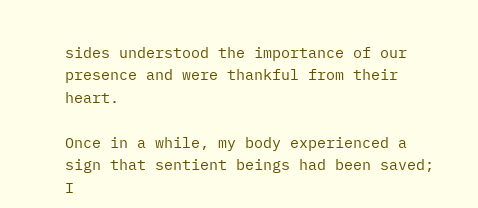sides understood the importance of our presence and were thankful from their heart.

Once in a while, my body experienced a sign that sentient beings had been saved; I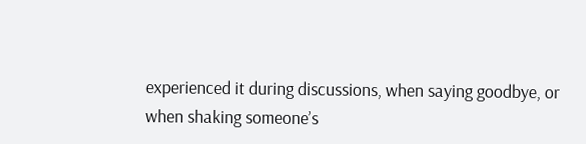experienced it during discussions, when saying goodbye, or when shaking someone’s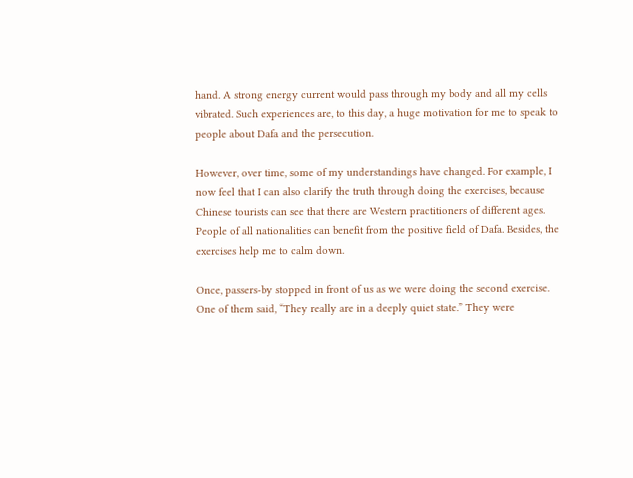hand. A strong energy current would pass through my body and all my cells vibrated. Such experiences are, to this day, a huge motivation for me to speak to people about Dafa and the persecution.

However, over time, some of my understandings have changed. For example, I now feel that I can also clarify the truth through doing the exercises, because Chinese tourists can see that there are Western practitioners of different ages. People of all nationalities can benefit from the positive field of Dafa. Besides, the exercises help me to calm down.

Once, passers-by stopped in front of us as we were doing the second exercise. One of them said, “They really are in a deeply quiet state.” They were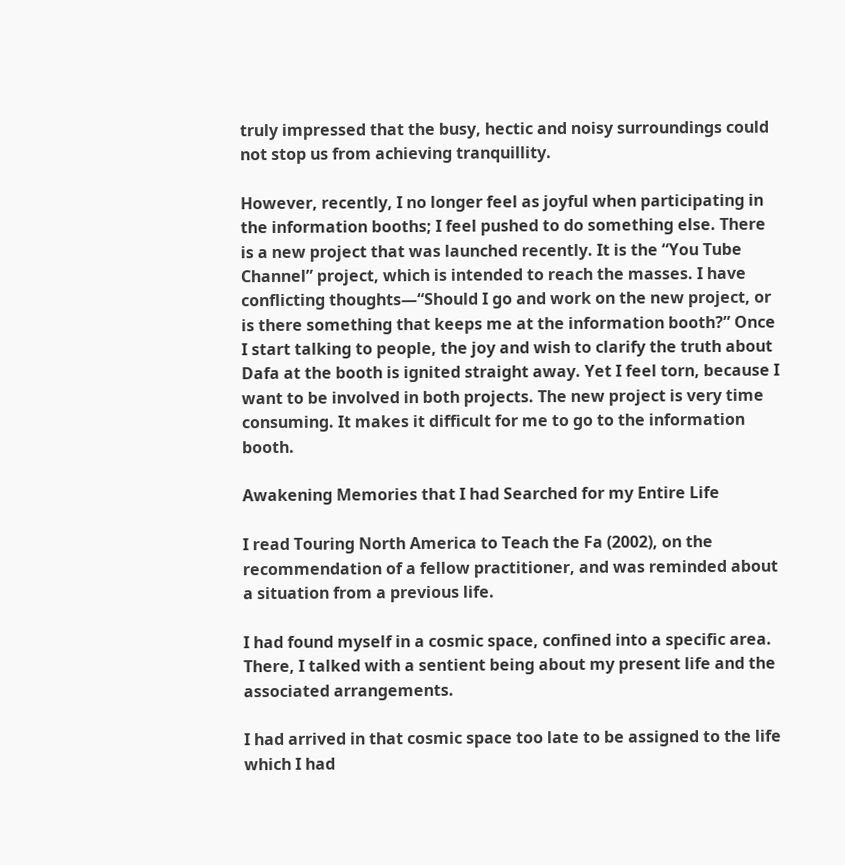truly impressed that the busy, hectic and noisy surroundings could not stop us from achieving tranquillity.

However, recently, I no longer feel as joyful when participating in the information booths; I feel pushed to do something else. There is a new project that was launched recently. It is the “You Tube Channel” project, which is intended to reach the masses. I have conflicting thoughts—“Should I go and work on the new project, or is there something that keeps me at the information booth?” Once I start talking to people, the joy and wish to clarify the truth about Dafa at the booth is ignited straight away. Yet I feel torn, because I want to be involved in both projects. The new project is very time consuming. It makes it difficult for me to go to the information booth.

Awakening Memories that I had Searched for my Entire Life

I read Touring North America to Teach the Fa (2002), on the recommendation of a fellow practitioner, and was reminded about a situation from a previous life.

I had found myself in a cosmic space, confined into a specific area. There, I talked with a sentient being about my present life and the associated arrangements.

I had arrived in that cosmic space too late to be assigned to the life which I had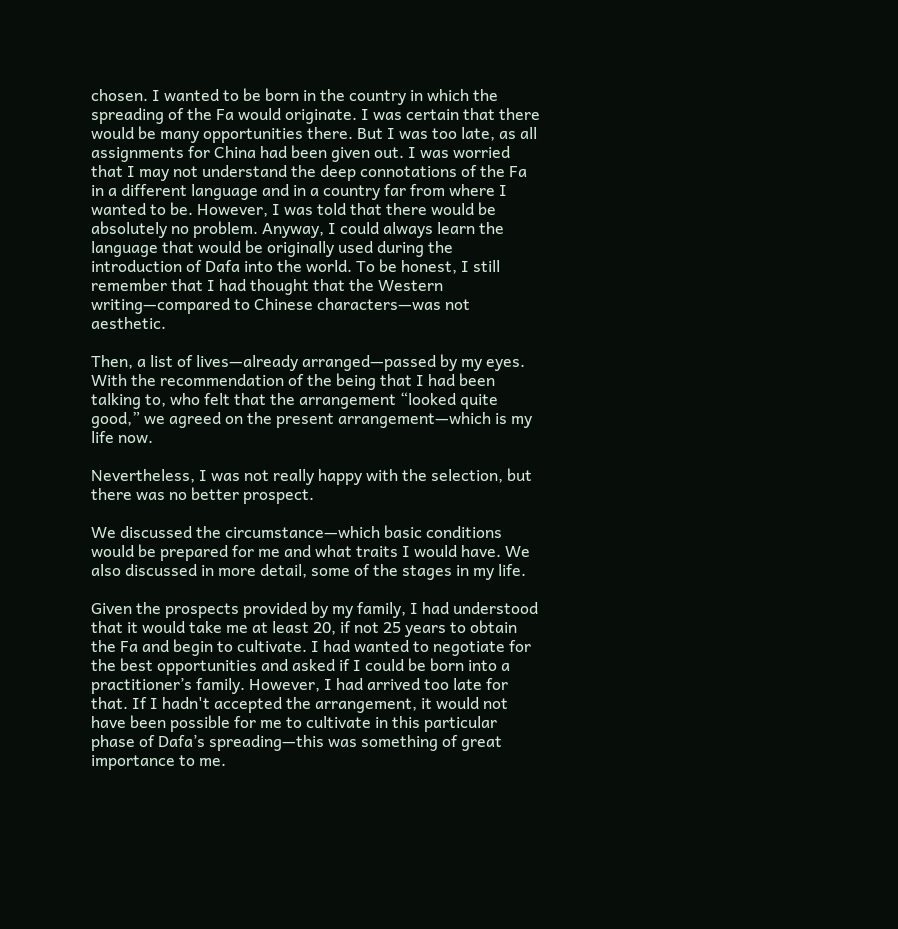chosen. I wanted to be born in the country in which the spreading of the Fa would originate. I was certain that there would be many opportunities there. But I was too late, as all assignments for China had been given out. I was worried that I may not understand the deep connotations of the Fa in a different language and in a country far from where I wanted to be. However, I was told that there would be absolutely no problem. Anyway, I could always learn the language that would be originally used during the introduction of Dafa into the world. To be honest, I still remember that I had thought that the Western writing—compared to Chinese characters—was not aesthetic.

Then, a list of lives—already arranged—passed by my eyes. With the recommendation of the being that I had been talking to, who felt that the arrangement “looked quite good,” we agreed on the present arrangement—which is my life now.

Nevertheless, I was not really happy with the selection, but there was no better prospect.

We discussed the circumstance—which basic conditions would be prepared for me and what traits I would have. We also discussed in more detail, some of the stages in my life.

Given the prospects provided by my family, I had understood that it would take me at least 20, if not 25 years to obtain the Fa and begin to cultivate. I had wanted to negotiate for the best opportunities and asked if I could be born into a practitioner’s family. However, I had arrived too late for that. If I hadn't accepted the arrangement, it would not have been possible for me to cultivate in this particular phase of Dafa’s spreading—this was something of great importance to me.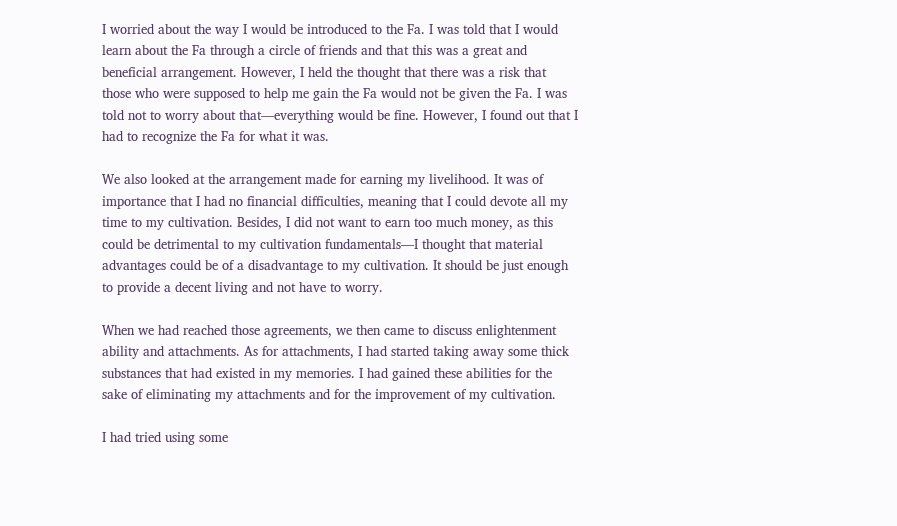I worried about the way I would be introduced to the Fa. I was told that I would learn about the Fa through a circle of friends and that this was a great and beneficial arrangement. However, I held the thought that there was a risk that those who were supposed to help me gain the Fa would not be given the Fa. I was told not to worry about that—everything would be fine. However, I found out that I had to recognize the Fa for what it was.

We also looked at the arrangement made for earning my livelihood. It was of importance that I had no financial difficulties, meaning that I could devote all my time to my cultivation. Besides, I did not want to earn too much money, as this could be detrimental to my cultivation fundamentals—I thought that material advantages could be of a disadvantage to my cultivation. It should be just enough to provide a decent living and not have to worry.

When we had reached those agreements, we then came to discuss enlightenment ability and attachments. As for attachments, I had started taking away some thick substances that had existed in my memories. I had gained these abilities for the sake of eliminating my attachments and for the improvement of my cultivation.

I had tried using some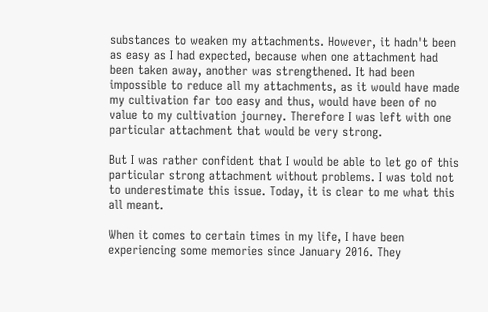substances to weaken my attachments. However, it hadn't been as easy as I had expected, because when one attachment had been taken away, another was strengthened. It had been impossible to reduce all my attachments, as it would have made my cultivation far too easy and thus, would have been of no value to my cultivation journey. Therefore I was left with one particular attachment that would be very strong.

But I was rather confident that I would be able to let go of this particular strong attachment without problems. I was told not to underestimate this issue. Today, it is clear to me what this all meant.

When it comes to certain times in my life, I have been experiencing some memories since January 2016. They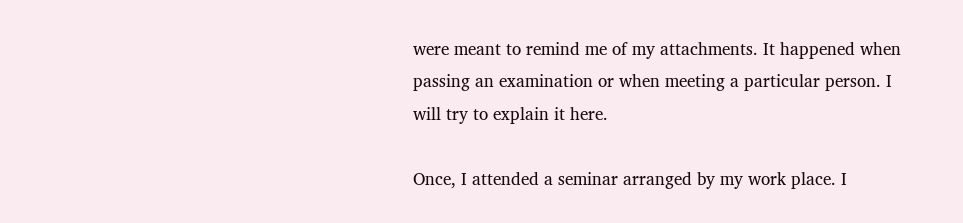were meant to remind me of my attachments. It happened when passing an examination or when meeting a particular person. I will try to explain it here.

Once, I attended a seminar arranged by my work place. I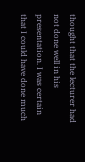thought that the lecturer had not done well in his presentation. I was certain that I could have done much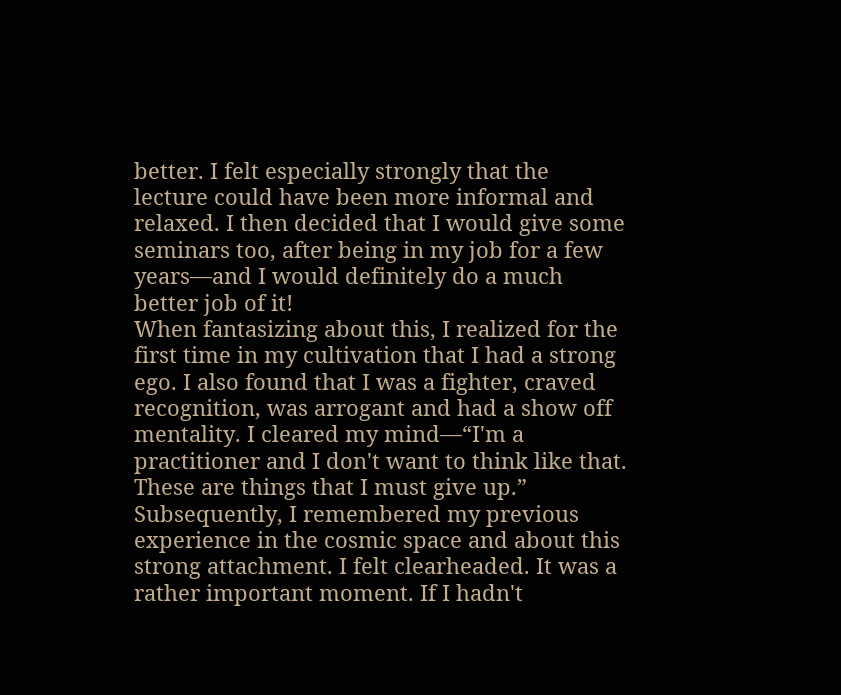better. I felt especially strongly that the lecture could have been more informal and relaxed. I then decided that I would give some seminars too, after being in my job for a few years—and I would definitely do a much better job of it!
When fantasizing about this, I realized for the first time in my cultivation that I had a strong ego. I also found that I was a fighter, craved recognition, was arrogant and had a show off mentality. I cleared my mind—“I'm a practitioner and I don't want to think like that. These are things that I must give up.” Subsequently, I remembered my previous experience in the cosmic space and about this strong attachment. I felt clearheaded. It was a rather important moment. If I hadn't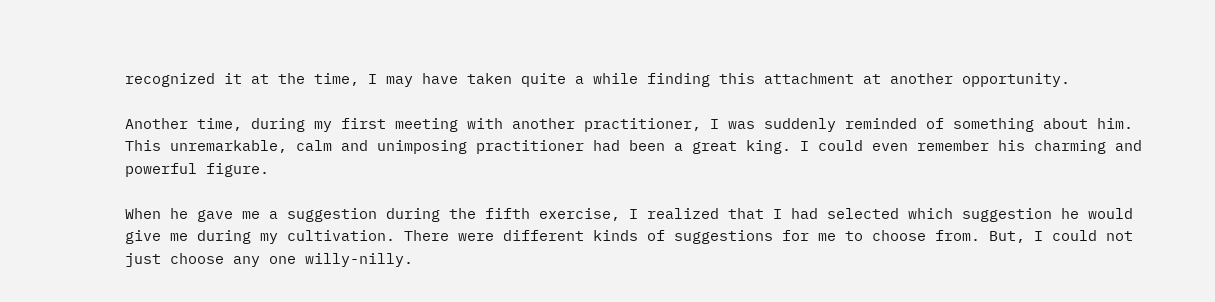recognized it at the time, I may have taken quite a while finding this attachment at another opportunity.

Another time, during my first meeting with another practitioner, I was suddenly reminded of something about him. This unremarkable, calm and unimposing practitioner had been a great king. I could even remember his charming and powerful figure.

When he gave me a suggestion during the fifth exercise, I realized that I had selected which suggestion he would give me during my cultivation. There were different kinds of suggestions for me to choose from. But, I could not just choose any one willy-nilly.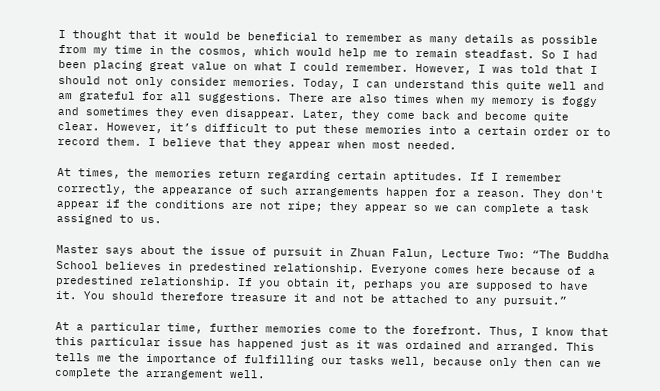I thought that it would be beneficial to remember as many details as possible from my time in the cosmos, which would help me to remain steadfast. So I had been placing great value on what I could remember. However, I was told that I should not only consider memories. Today, I can understand this quite well and am grateful for all suggestions. There are also times when my memory is foggy and sometimes they even disappear. Later, they come back and become quite clear. However, it’s difficult to put these memories into a certain order or to record them. I believe that they appear when most needed.

At times, the memories return regarding certain aptitudes. If I remember correctly, the appearance of such arrangements happen for a reason. They don't appear if the conditions are not ripe; they appear so we can complete a task assigned to us.

Master says about the issue of pursuit in Zhuan Falun, Lecture Two: “The Buddha School believes in predestined relationship. Everyone comes here because of a predestined relationship. If you obtain it, perhaps you are supposed to have it. You should therefore treasure it and not be attached to any pursuit.”

At a particular time, further memories come to the forefront. Thus, I know that this particular issue has happened just as it was ordained and arranged. This tells me the importance of fulfilling our tasks well, because only then can we complete the arrangement well.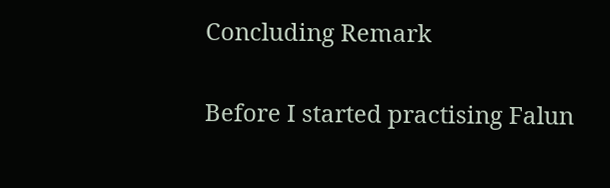Concluding Remark

Before I started practising Falun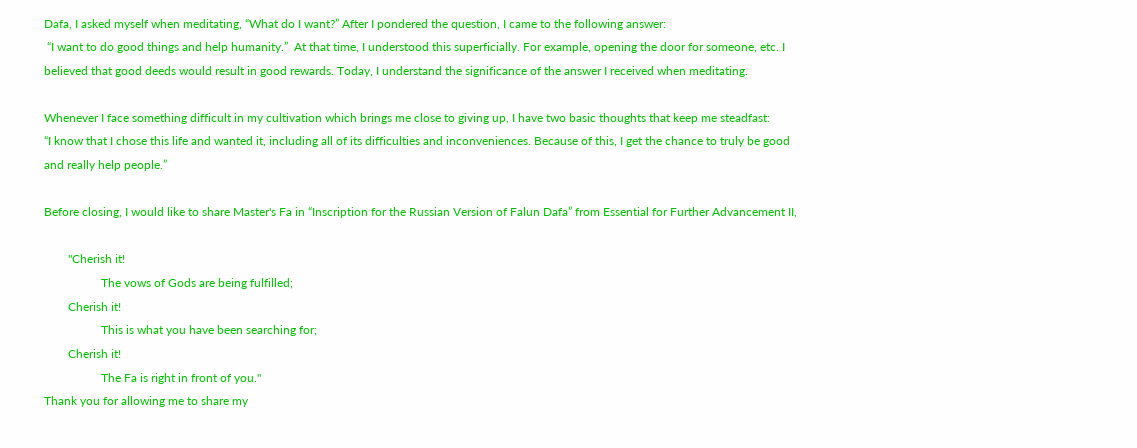Dafa, I asked myself when meditating, “What do I want?” After I pondered the question, I came to the following answer:
 “I want to do good things and help humanity.”  At that time, I understood this superficially. For example, opening the door for someone, etc. I believed that good deeds would result in good rewards. Today, I understand the significance of the answer I received when meditating.

Whenever I face something difficult in my cultivation which brings me close to giving up, I have two basic thoughts that keep me steadfast:
“I know that I chose this life and wanted it, including all of its difficulties and inconveniences. Because of this, I get the chance to truly be good and really help people.”

Before closing, I would like to share Master's Fa in “Inscription for the Russian Version of Falun Dafa” from Essential for Further Advancement II,

        "Cherish it!
                   The vows of Gods are being fulfilled;
        Cherish it!
                   This is what you have been searching for;
        Cherish it!
                   The Fa is right in front of you."
Thank you for allowing me to share my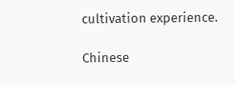cultivation experience.

Chinese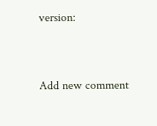version:


Add new comment